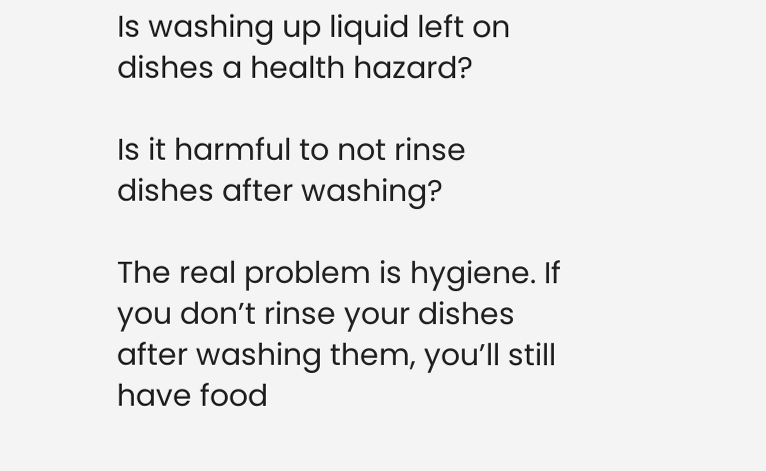Is washing up liquid left on dishes a health hazard?

Is it harmful to not rinse dishes after washing?

The real problem is hygiene. If you don’t rinse your dishes after washing them, you’ll still have food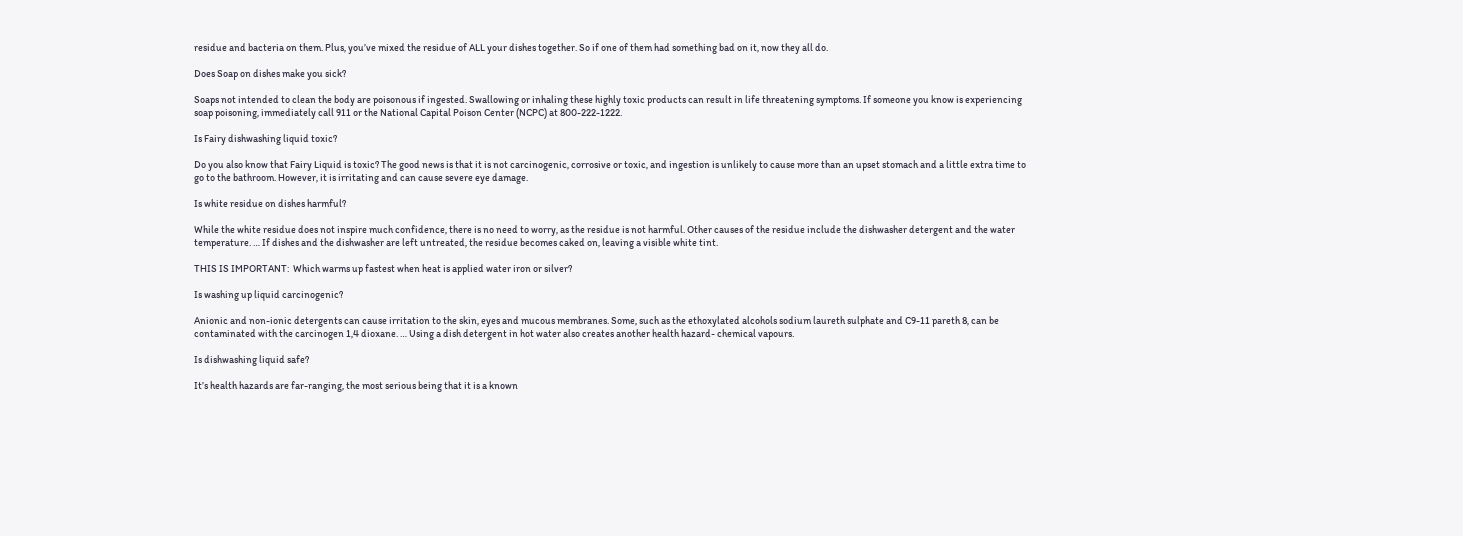residue and bacteria on them. Plus, you’ve mixed the residue of ALL your dishes together. So if one of them had something bad on it, now they all do.

Does Soap on dishes make you sick?

Soaps not intended to clean the body are poisonous if ingested. Swallowing or inhaling these highly toxic products can result in life threatening symptoms. If someone you know is experiencing soap poisoning, immediately call 911 or the National Capital Poison Center (NCPC) at 800-222-1222.

Is Fairy dishwashing liquid toxic?

Do you also know that Fairy Liquid is toxic? The good news is that it is not carcinogenic, corrosive or toxic, and ingestion is unlikely to cause more than an upset stomach and a little extra time to go to the bathroom. However, it is irritating and can cause severe eye damage.

Is white residue on dishes harmful?

While the white residue does not inspire much confidence, there is no need to worry, as the residue is not harmful. Other causes of the residue include the dishwasher detergent and the water temperature. … If dishes and the dishwasher are left untreated, the residue becomes caked on, leaving a visible white tint.

THIS IS IMPORTANT:  Which warms up fastest when heat is applied water iron or silver?

Is washing up liquid carcinogenic?

Anionic and non-ionic detergents can cause irritation to the skin, eyes and mucous membranes. Some, such as the ethoxylated alcohols sodium laureth sulphate and C9-11 pareth 8, can be contaminated with the carcinogen 1,4 dioxane. … Using a dish detergent in hot water also creates another health hazard- chemical vapours.

Is dishwashing liquid safe?

It’s health hazards are far-ranging, the most serious being that it is a known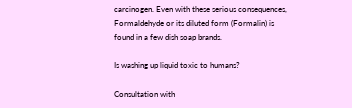carcinogen. Even with these serious consequences, Formaldehyde or its diluted form (Formalin) is found in a few dish soap brands.

Is washing up liquid toxic to humans?

Consultation with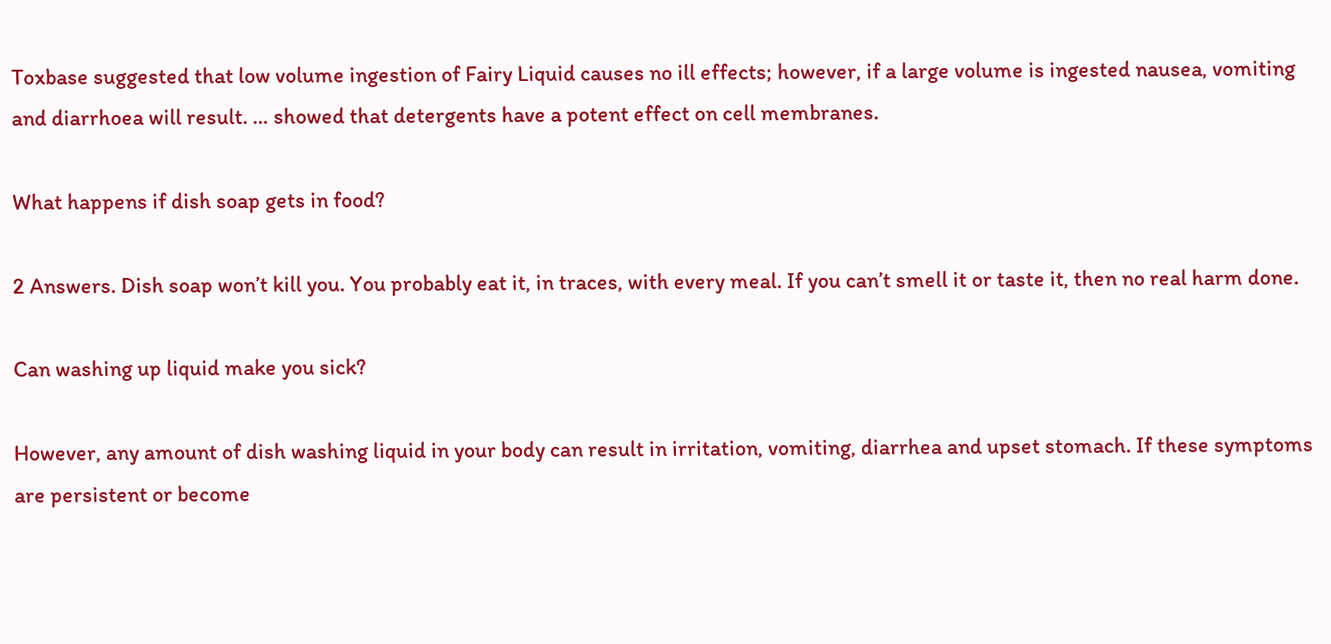Toxbase suggested that low volume ingestion of Fairy Liquid causes no ill effects; however, if a large volume is ingested nausea, vomiting and diarrhoea will result. … showed that detergents have a potent effect on cell membranes.

What happens if dish soap gets in food?

2 Answers. Dish soap won’t kill you. You probably eat it, in traces, with every meal. If you can’t smell it or taste it, then no real harm done.

Can washing up liquid make you sick?

However, any amount of dish washing liquid in your body can result in irritation, vomiting, diarrhea and upset stomach. If these symptoms are persistent or become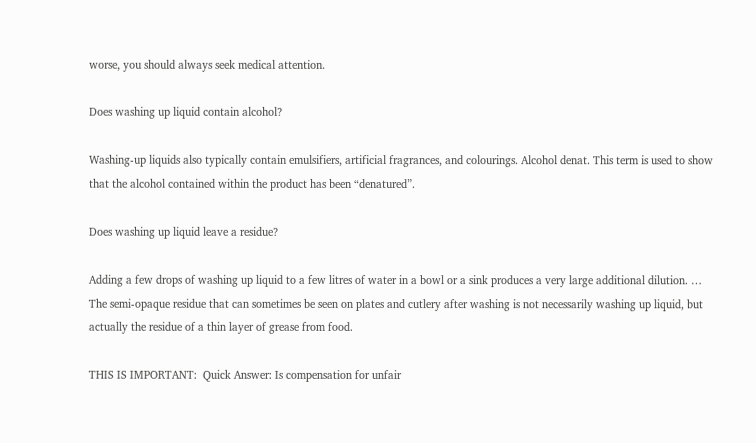worse, you should always seek medical attention.

Does washing up liquid contain alcohol?

Washing-up liquids also typically contain emulsifiers, artificial fragrances, and colourings. Alcohol denat. This term is used to show that the alcohol contained within the product has been “denatured”.

Does washing up liquid leave a residue?

Adding a few drops of washing up liquid to a few litres of water in a bowl or a sink produces a very large additional dilution. … The semi-opaque residue that can sometimes be seen on plates and cutlery after washing is not necessarily washing up liquid, but actually the residue of a thin layer of grease from food.

THIS IS IMPORTANT:  Quick Answer: Is compensation for unfair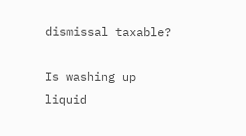dismissal taxable?

Is washing up liquid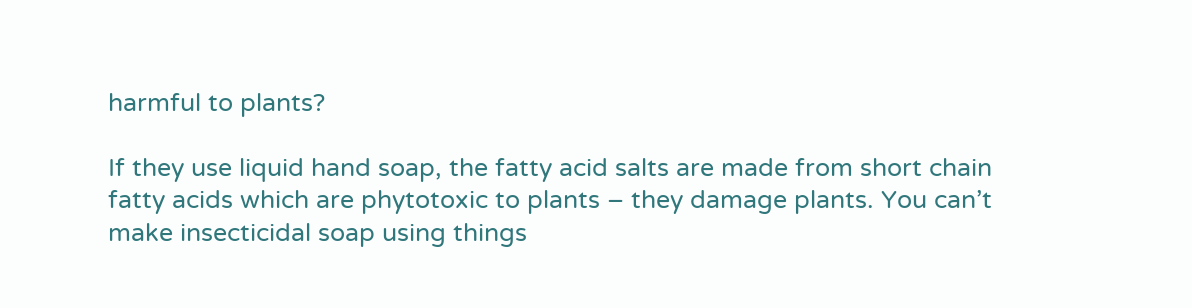harmful to plants?

If they use liquid hand soap, the fatty acid salts are made from short chain fatty acids which are phytotoxic to plants – they damage plants. You can’t make insecticidal soap using things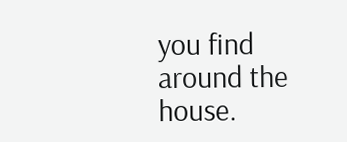you find around the house.